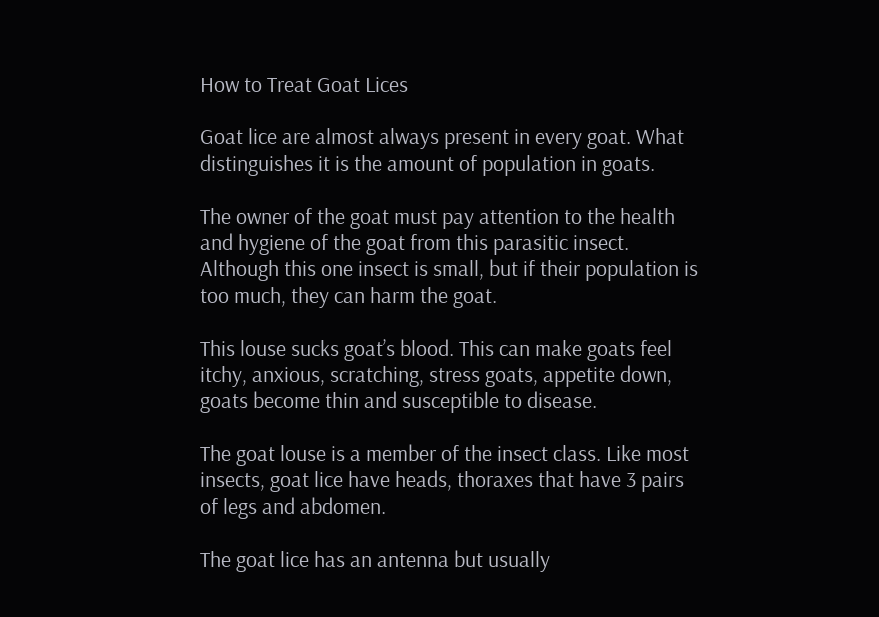How to Treat Goat Lices

Goat lice are almost always present in every goat. What distinguishes it is the amount of population in goats.

The owner of the goat must pay attention to the health and hygiene of the goat from this parasitic insect. Although this one insect is small, but if their population is too much, they can harm the goat.

This louse sucks goat’s blood. This can make goats feel itchy, anxious, scratching, stress goats, appetite down, goats become thin and susceptible to disease.

The goat louse is a member of the insect class. Like most insects, goat lice have heads, thoraxes that have 3 pairs of legs and abdomen.

The goat lice has an antenna but usually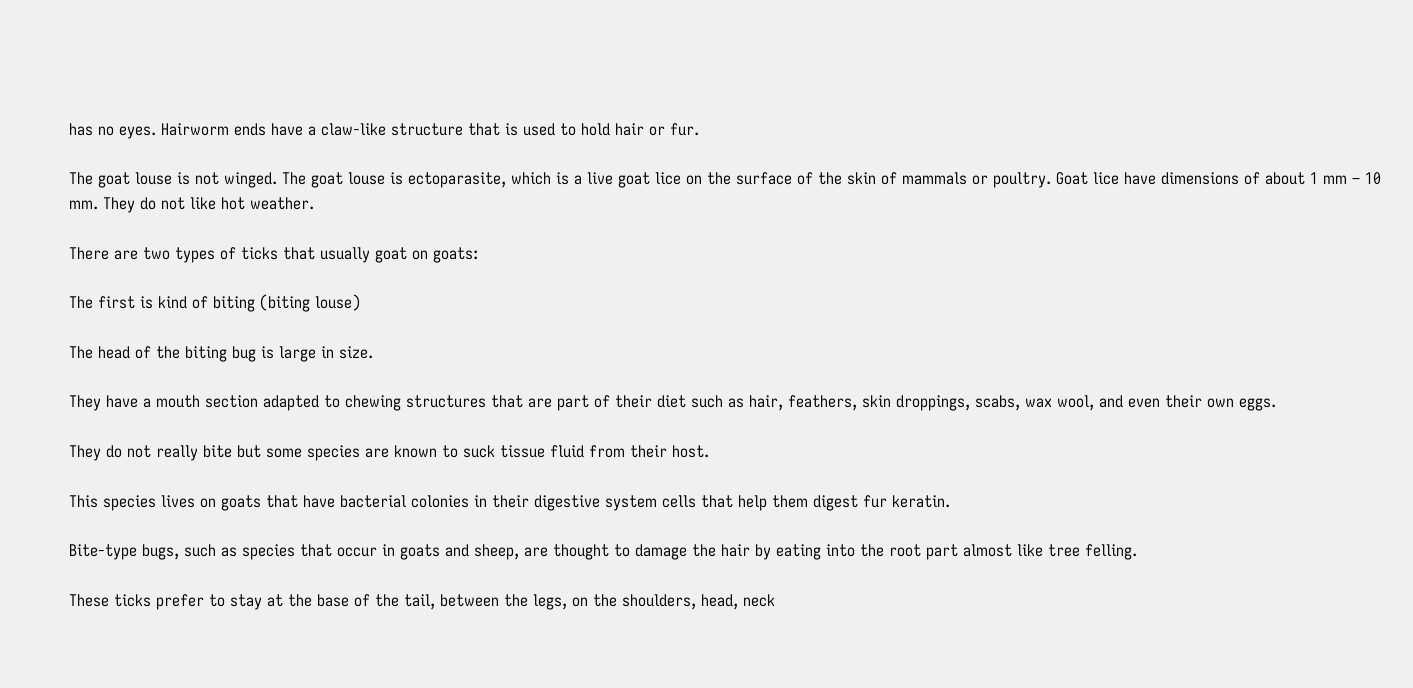has no eyes. Hairworm ends have a claw-like structure that is used to hold hair or fur.

The goat louse is not winged. The goat louse is ectoparasite, which is a live goat lice on the surface of the skin of mammals or poultry. Goat lice have dimensions of about 1 mm – 10 mm. They do not like hot weather.

There are two types of ticks that usually goat on goats:

The first is kind of biting (biting louse)

The head of the biting bug is large in size.

They have a mouth section adapted to chewing structures that are part of their diet such as hair, feathers, skin droppings, scabs, wax wool, and even their own eggs.

They do not really bite but some species are known to suck tissue fluid from their host.

This species lives on goats that have bacterial colonies in their digestive system cells that help them digest fur keratin.

Bite-type bugs, such as species that occur in goats and sheep, are thought to damage the hair by eating into the root part almost like tree felling.

These ticks prefer to stay at the base of the tail, between the legs, on the shoulders, head, neck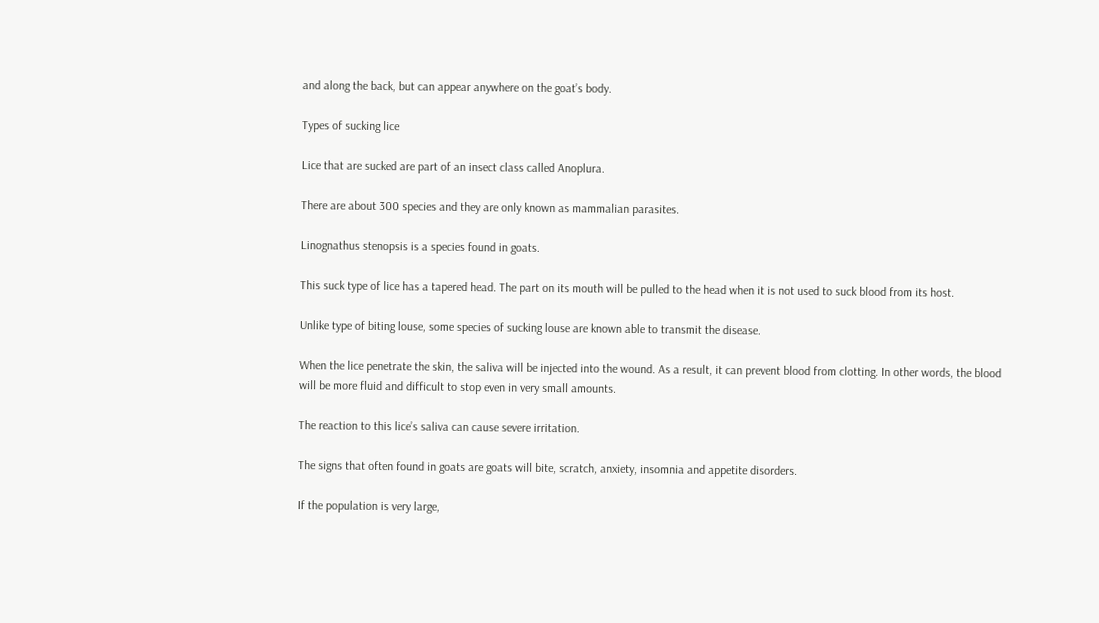and along the back, but can appear anywhere on the goat’s body.

Types of sucking lice

Lice that are sucked are part of an insect class called Anoplura.

There are about 300 species and they are only known as mammalian parasites.

Linognathus stenopsis is a species found in goats.

This suck type of lice has a tapered head. The part on its mouth will be pulled to the head when it is not used to suck blood from its host.

Unlike type of biting louse, some species of sucking louse are known able to transmit the disease.

When the lice penetrate the skin, the saliva will be injected into the wound. As a result, it can prevent blood from clotting. In other words, the blood will be more fluid and difficult to stop even in very small amounts.

The reaction to this lice’s saliva can cause severe irritation.

The signs that often found in goats are goats will bite, scratch, anxiety, insomnia and appetite disorders.

If the population is very large,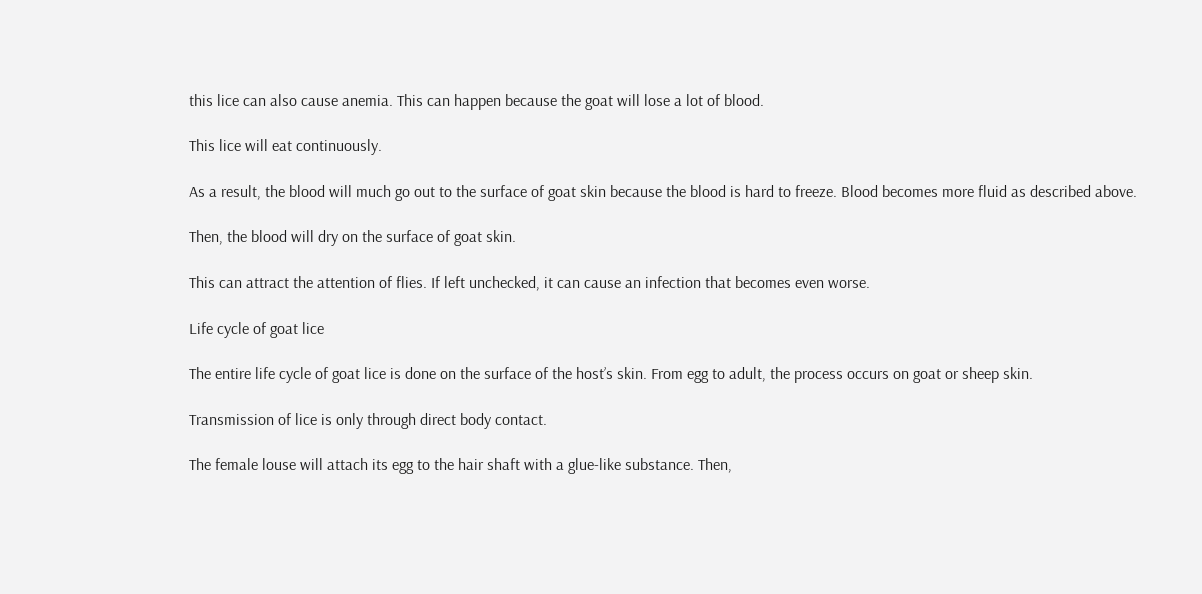this lice can also cause anemia. This can happen because the goat will lose a lot of blood.

This lice will eat continuously.

As a result, the blood will much go out to the surface of goat skin because the blood is hard to freeze. Blood becomes more fluid as described above.

Then, the blood will dry on the surface of goat skin.

This can attract the attention of flies. If left unchecked, it can cause an infection that becomes even worse.

Life cycle of goat lice

The entire life cycle of goat lice is done on the surface of the host’s skin. From egg to adult, the process occurs on goat or sheep skin.

Transmission of lice is only through direct body contact.

The female louse will attach its egg to the hair shaft with a glue-like substance. Then,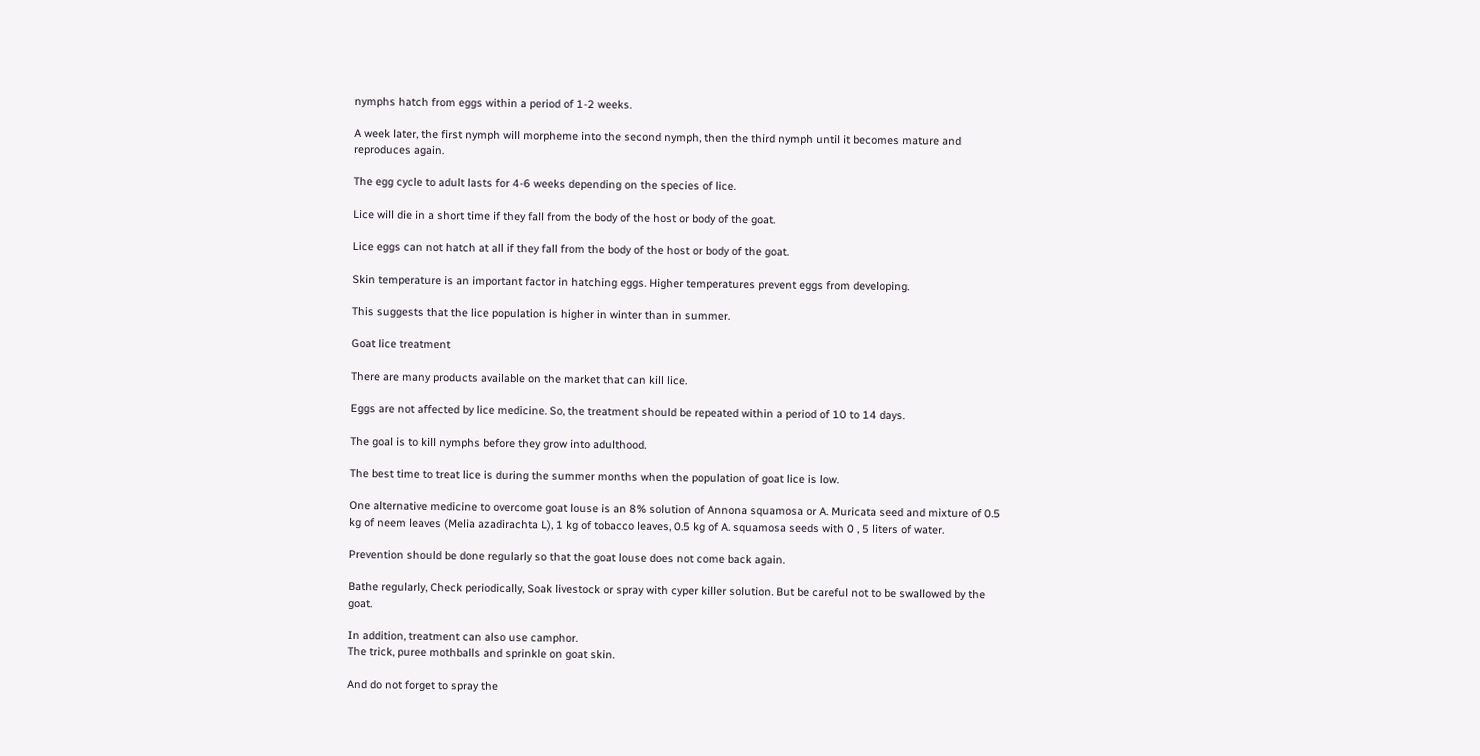nymphs hatch from eggs within a period of 1-2 weeks.

A week later, the first nymph will morpheme into the second nymph, then the third nymph until it becomes mature and reproduces again.

The egg cycle to adult lasts for 4-6 weeks depending on the species of lice.

Lice will die in a short time if they fall from the body of the host or body of the goat.

Lice eggs can not hatch at all if they fall from the body of the host or body of the goat.

Skin temperature is an important factor in hatching eggs. Higher temperatures prevent eggs from developing.

This suggests that the lice population is higher in winter than in summer.

Goat lice treatment

There are many products available on the market that can kill lice.

Eggs are not affected by lice medicine. So, the treatment should be repeated within a period of 10 to 14 days.

The goal is to kill nymphs before they grow into adulthood.

The best time to treat lice is during the summer months when the population of goat lice is low.

One alternative medicine to overcome goat louse is an 8% solution of Annona squamosa or A. Muricata seed and mixture of 0.5 kg of neem leaves (Melia azadirachta L), 1 kg of tobacco leaves, 0.5 kg of A. squamosa seeds with 0 , 5 liters of water.

Prevention should be done regularly so that the goat louse does not come back again.

Bathe regularly, Check periodically, Soak livestock or spray with cyper killer solution. But be careful not to be swallowed by the goat.

In addition, treatment can also use camphor.
The trick, puree mothballs and sprinkle on goat skin.

And do not forget to spray the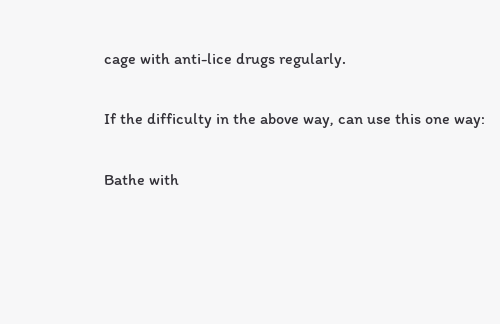cage with anti-lice drugs regularly.

If the difficulty in the above way, can use this one way:

Bathe with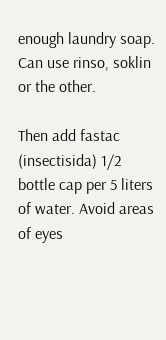enough laundry soap. Can use rinso, soklin or the other.

Then add fastac (insectisida) 1/2 bottle cap per 5 liters of water. Avoid areas of eyes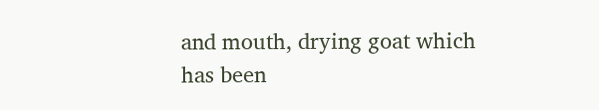and mouth, drying goat which has been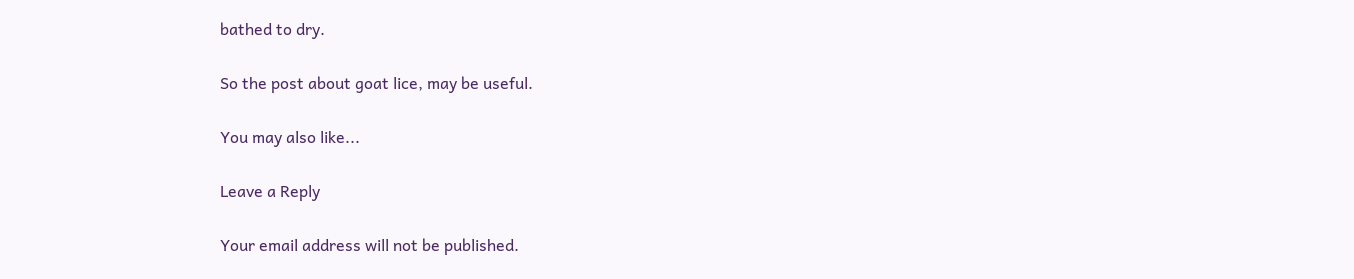bathed to dry.

So the post about goat lice, may be useful.

You may also like...

Leave a Reply

Your email address will not be published.